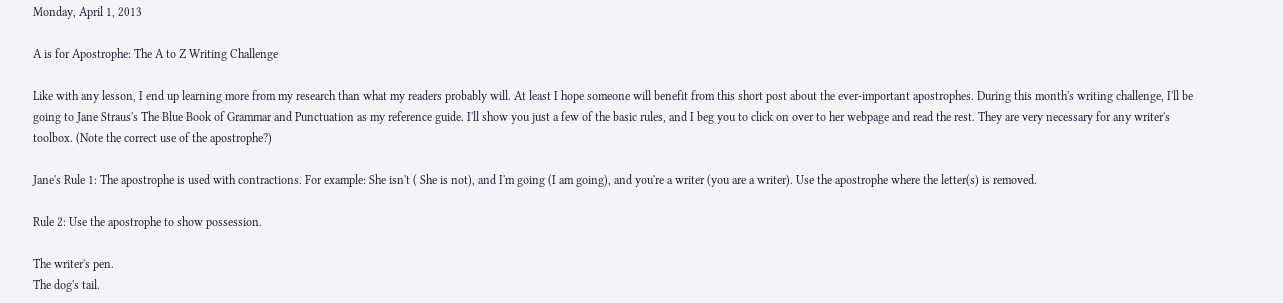Monday, April 1, 2013

A is for Apostrophe: The A to Z Writing Challenge

Like with any lesson, I end up learning more from my research than what my readers probably will. At least I hope someone will benefit from this short post about the ever-important apostrophes. During this month's writing challenge, I'll be going to Jane Straus's The Blue Book of Grammar and Punctuation as my reference guide. I'll show you just a few of the basic rules, and I beg you to click on over to her webpage and read the rest. They are very necessary for any writer's toolbox. (Note the correct use of the apostrophe?)

Jane's Rule 1: The apostrophe is used with contractions. For example: She isn't ( She is not), and I'm going (I am going), and you're a writer (you are a writer). Use the apostrophe where the letter(s) is removed.

Rule 2: Use the apostrophe to show possession.

The writer's pen.
The dog's tail.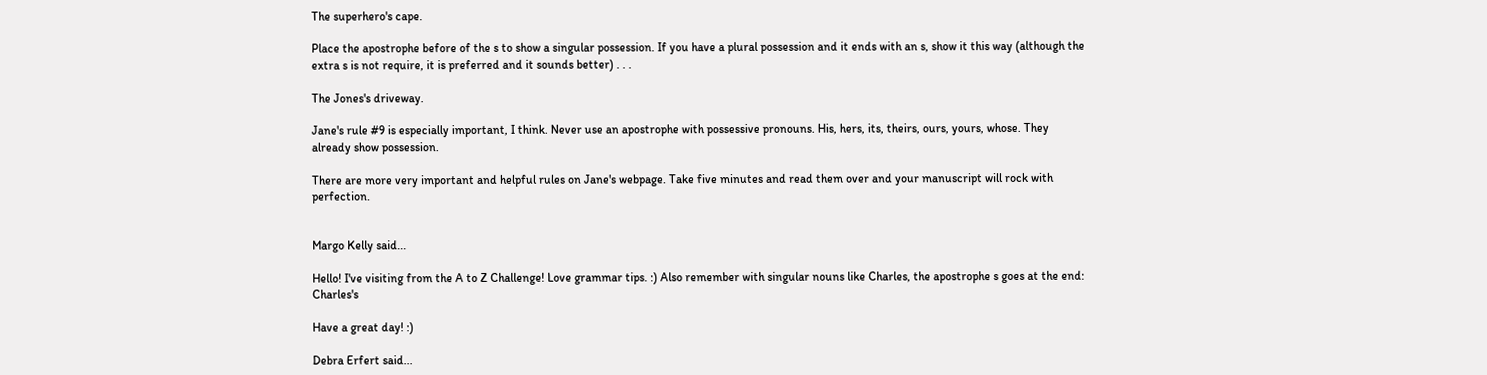The superhero's cape.

Place the apostrophe before of the s to show a singular possession. If you have a plural possession and it ends with an s, show it this way (although the extra s is not require, it is preferred and it sounds better) . . .

The Jones's driveway.

Jane's rule #9 is especially important, I think. Never use an apostrophe with possessive pronouns. His, hers, its, theirs, ours, yours, whose. They already show possession.

There are more very important and helpful rules on Jane's webpage. Take five minutes and read them over and your manuscript will rock with perfection.


Margo Kelly said...

Hello! I've visiting from the A to Z Challenge! Love grammar tips. :) Also remember with singular nouns like Charles, the apostrophe s goes at the end: Charles's

Have a great day! :)

Debra Erfert said...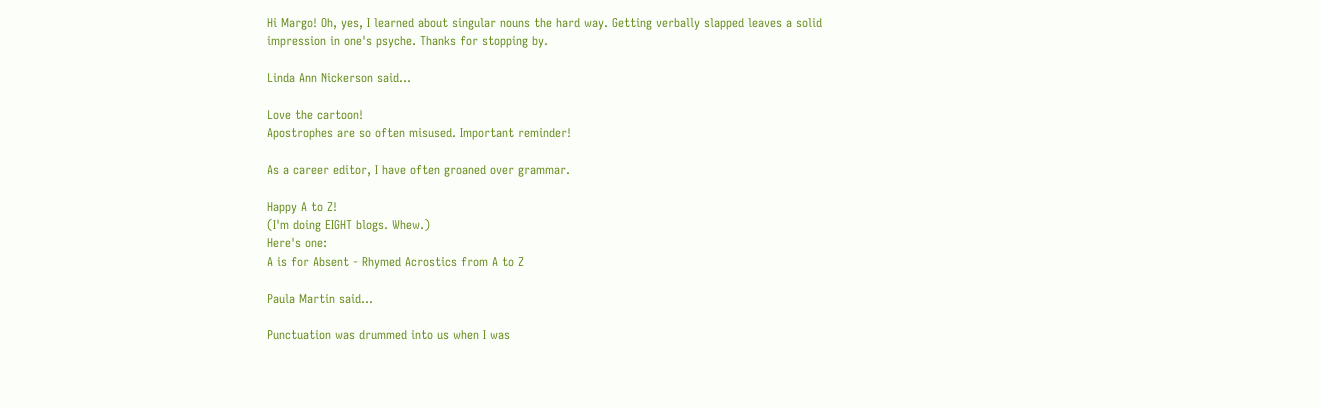Hi Margo! Oh, yes, I learned about singular nouns the hard way. Getting verbally slapped leaves a solid impression in one's psyche. Thanks for stopping by.

Linda Ann Nickerson said...

Love the cartoon!
Apostrophes are so often misused. Important reminder!

As a career editor, I have often groaned over grammar.

Happy A to Z!
(I'm doing EIGHT blogs. Whew.)
Here's one:
A is for Absent - Rhymed Acrostics from A to Z

Paula Martin said...

Punctuation was drummed into us when I was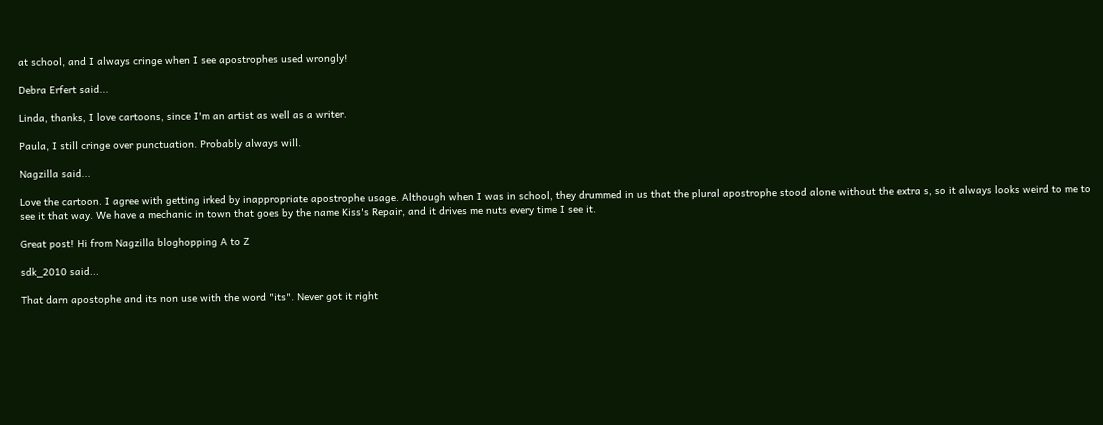at school, and I always cringe when I see apostrophes used wrongly!

Debra Erfert said...

Linda, thanks, I love cartoons, since I'm an artist as well as a writer.

Paula, I still cringe over punctuation. Probably always will.

Nagzilla said...

Love the cartoon. I agree with getting irked by inappropriate apostrophe usage. Although when I was in school, they drummed in us that the plural apostrophe stood alone without the extra s, so it always looks weird to me to see it that way. We have a mechanic in town that goes by the name Kiss's Repair, and it drives me nuts every time I see it.

Great post! Hi from Nagzilla bloghopping A to Z

sdk_2010 said...

That darn apostophe and its non use with the word "its". Never got it right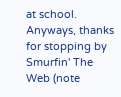at school. Anyways, thanks for stopping by Smurfin' The Web (note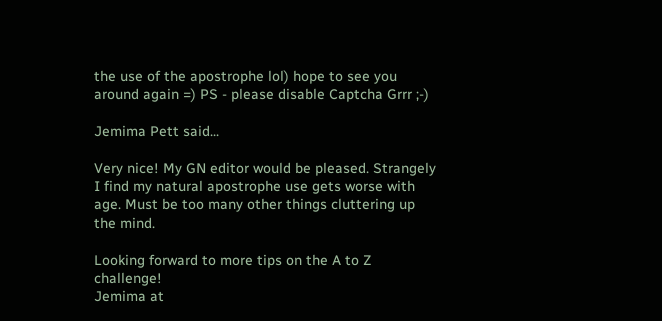the use of the apostrophe lol) hope to see you around again =) PS - please disable Captcha Grrr ;-)

Jemima Pett said...

Very nice! My GN editor would be pleased. Strangely I find my natural apostrophe use gets worse with age. Must be too many other things cluttering up the mind.

Looking forward to more tips on the A to Z challenge!
Jemima at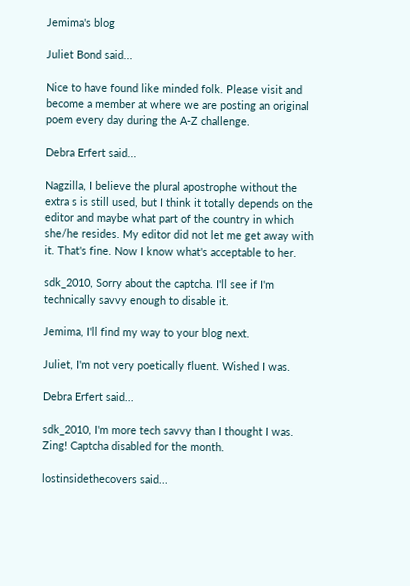Jemima's blog

Juliet Bond said...

Nice to have found like minded folk. Please visit and become a member at where we are posting an original poem every day during the A-Z challenge.

Debra Erfert said...

Nagzilla, I believe the plural apostrophe without the extra s is still used, but I think it totally depends on the editor and maybe what part of the country in which she/he resides. My editor did not let me get away with it. That's fine. Now I know what's acceptable to her.

sdk_2010, Sorry about the captcha. I'll see if I'm technically savvy enough to disable it.

Jemima, I'll find my way to your blog next.

Juliet, I'm not very poetically fluent. Wished I was.

Debra Erfert said...

sdk_2010, I'm more tech savvy than I thought I was. Zing! Captcha disabled for the month.

lostinsidethecovers said...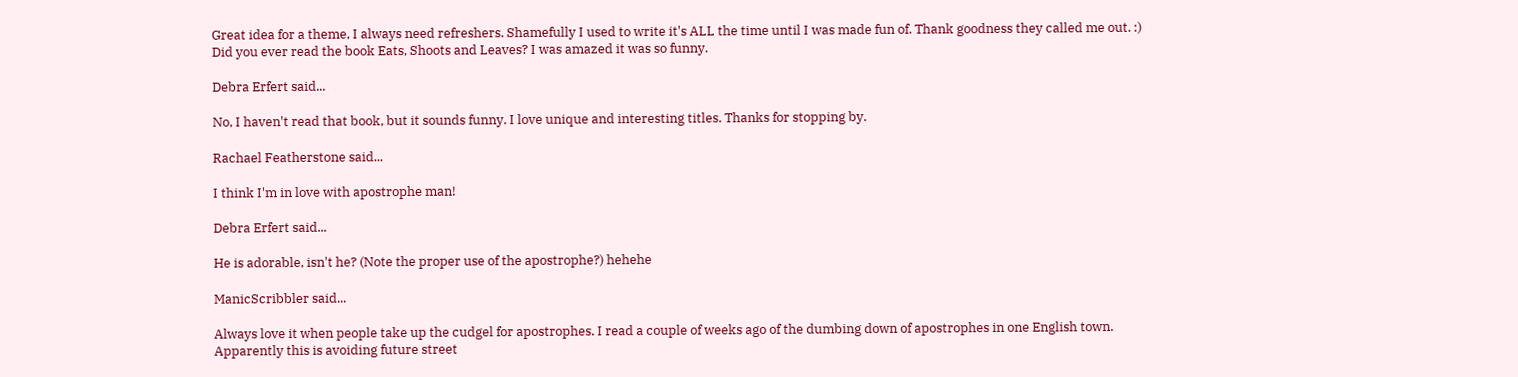Great idea for a theme, I always need refreshers. Shamefully I used to write it's ALL the time until I was made fun of. Thank goodness they called me out. :)
Did you ever read the book Eats, Shoots and Leaves? I was amazed it was so funny.

Debra Erfert said...

No, I haven't read that book, but it sounds funny. I love unique and interesting titles. Thanks for stopping by.

Rachael Featherstone said...

I think I'm in love with apostrophe man!

Debra Erfert said...

He is adorable, isn't he? (Note the proper use of the apostrophe?) hehehe

ManicScribbler said...

Always love it when people take up the cudgel for apostrophes. I read a couple of weeks ago of the dumbing down of apostrophes in one English town. Apparently this is avoiding future street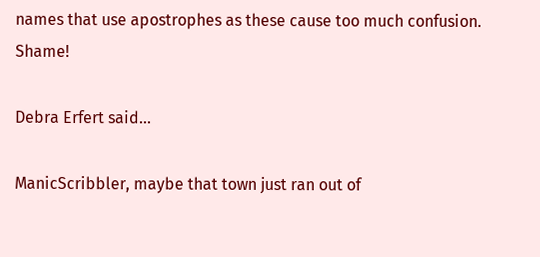names that use apostrophes as these cause too much confusion. Shame!

Debra Erfert said...

ManicScribbler, maybe that town just ran out of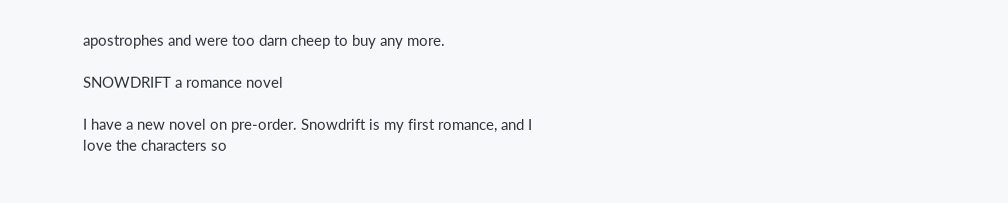apostrophes and were too darn cheep to buy any more.

SNOWDRIFT a romance novel

I have a new novel on pre-order. Snowdrift is my first romance, and I love the characters so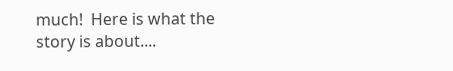much!  Here is what the story is about....